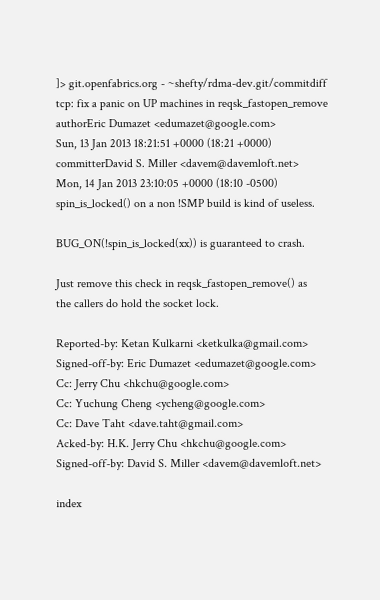]> git.openfabrics.org - ~shefty/rdma-dev.git/commitdiff
tcp: fix a panic on UP machines in reqsk_fastopen_remove
authorEric Dumazet <edumazet@google.com>
Sun, 13 Jan 2013 18:21:51 +0000 (18:21 +0000)
committerDavid S. Miller <davem@davemloft.net>
Mon, 14 Jan 2013 23:10:05 +0000 (18:10 -0500)
spin_is_locked() on a non !SMP build is kind of useless.

BUG_ON(!spin_is_locked(xx)) is guaranteed to crash.

Just remove this check in reqsk_fastopen_remove() as
the callers do hold the socket lock.

Reported-by: Ketan Kulkarni <ketkulka@gmail.com>
Signed-off-by: Eric Dumazet <edumazet@google.com>
Cc: Jerry Chu <hkchu@google.com>
Cc: Yuchung Cheng <ycheng@google.com>
Cc: Dave Taht <dave.taht@gmail.com>
Acked-by: H.K. Jerry Chu <hkchu@google.com>
Signed-off-by: David S. Miller <davem@davemloft.net>

index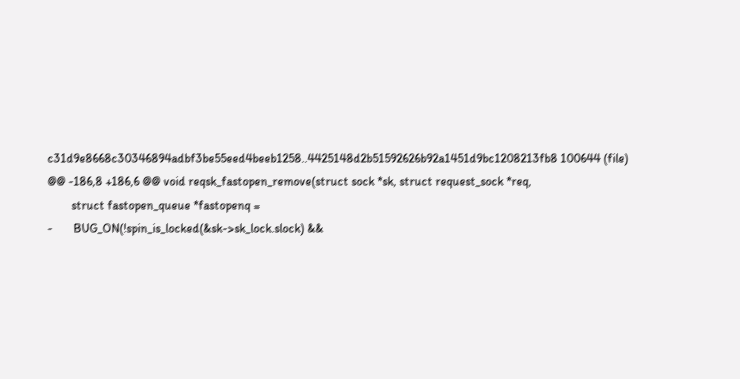c31d9e8668c30346894adbf3be55eed4beeb1258..4425148d2b51592626b92a1451d9bc1208213fb8 100644 (file)
@@ -186,8 +186,6 @@ void reqsk_fastopen_remove(struct sock *sk, struct request_sock *req,
        struct fastopen_queue *fastopenq =
-       BUG_ON(!spin_is_locked(&sk->sk_lock.slock) &&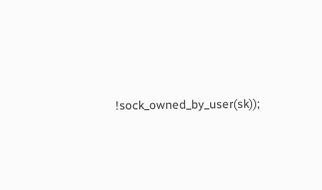!sock_owned_by_user(sk));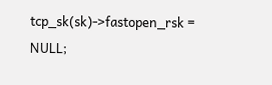tcp_sk(sk)->fastopen_rsk = NULL;